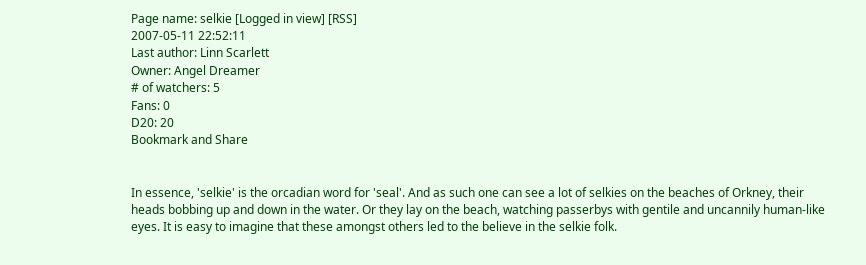Page name: selkie [Logged in view] [RSS]
2007-05-11 22:52:11
Last author: Linn Scarlett
Owner: Angel Dreamer
# of watchers: 5
Fans: 0
D20: 20
Bookmark and Share


In essence, 'selkie' is the orcadian word for 'seal'. And as such one can see a lot of selkies on the beaches of Orkney, their heads bobbing up and down in the water. Or they lay on the beach, watching passerbys with gentile and uncannily human-like eyes. It is easy to imagine that these amongst others led to the believe in the selkie folk.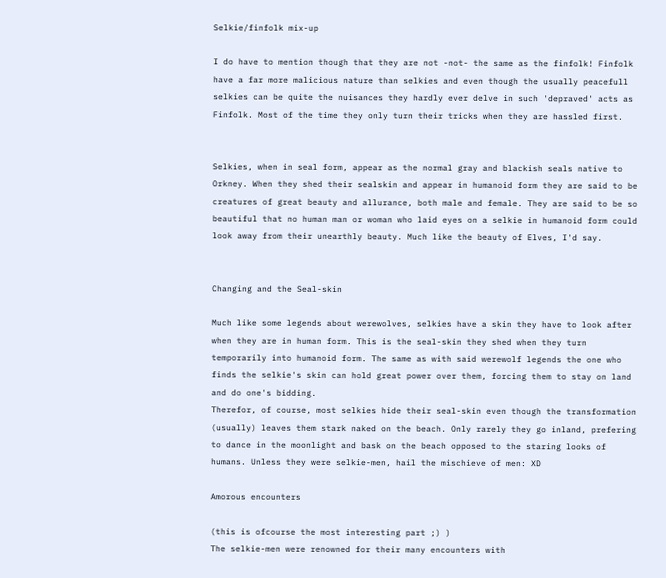Selkie/finfolk mix-up

I do have to mention though that they are not -not- the same as the finfolk! Finfolk have a far more malicious nature than selkies and even though the usually peacefull selkies can be quite the nuisances they hardly ever delve in such 'depraved' acts as Finfolk. Most of the time they only turn their tricks when they are hassled first.


Selkies, when in seal form, appear as the normal gray and blackish seals native to Orkney. When they shed their sealskin and appear in humanoid form they are said to be creatures of great beauty and allurance, both male and female. They are said to be so beautiful that no human man or woman who laid eyes on a selkie in humanoid form could look away from their unearthly beauty. Much like the beauty of Elves, I'd say.


Changing and the Seal-skin

Much like some legends about werewolves, selkies have a skin they have to look after when they are in human form. This is the seal-skin they shed when they turn temporarily into humanoid form. The same as with said werewolf legends the one who finds the selkie's skin can hold great power over them, forcing them to stay on land and do one's bidding.
Therefor, of course, most selkies hide their seal-skin even though the transformation (usually) leaves them stark naked on the beach. Only rarely they go inland, prefering to dance in the moonlight and bask on the beach opposed to the staring looks of humans. Unless they were selkie-men, hail the mischieve of men: XD

Amorous encounters

(this is ofcourse the most interesting part ;) )
The selkie-men were renowned for their many encounters with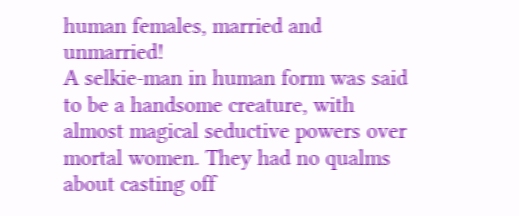human females, married and unmarried!
A selkie-man in human form was said to be a handsome creature, with almost magical seductive powers over mortal women. They had no qualms about casting off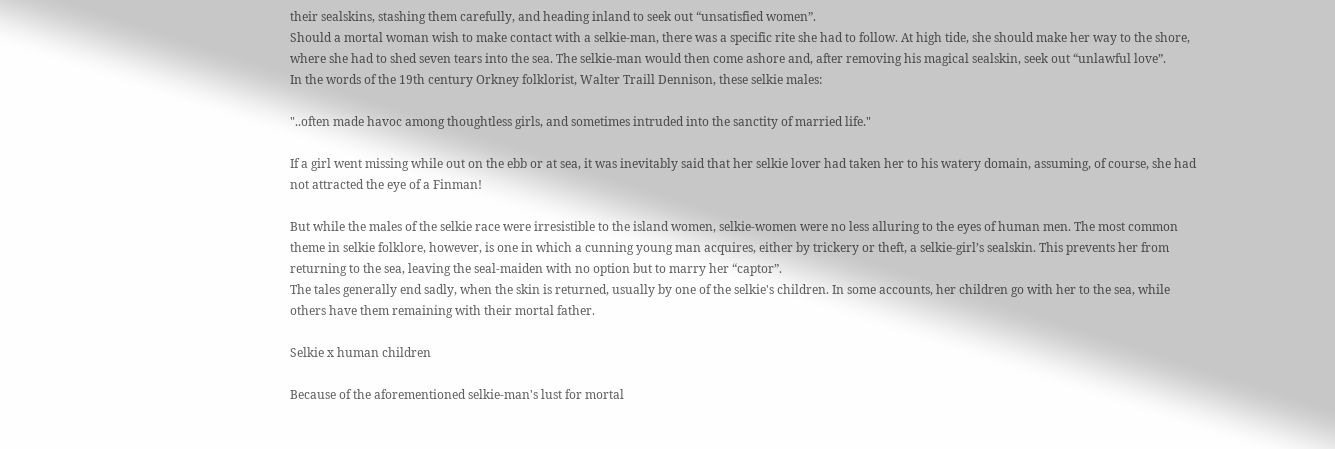their sealskins, stashing them carefully, and heading inland to seek out “unsatisfied women”.
Should a mortal woman wish to make contact with a selkie-man, there was a specific rite she had to follow. At high tide, she should make her way to the shore, where she had to shed seven tears into the sea. The selkie-man would then come ashore and, after removing his magical sealskin, seek out “unlawful love”.
In the words of the 19th century Orkney folklorist, Walter Traill Dennison, these selkie males:

"..often made havoc among thoughtless girls, and sometimes intruded into the sanctity of married life."

If a girl went missing while out on the ebb or at sea, it was inevitably said that her selkie lover had taken her to his watery domain, assuming, of course, she had not attracted the eye of a Finman!

But while the males of the selkie race were irresistible to the island women, selkie-women were no less alluring to the eyes of human men. The most common theme in selkie folklore, however, is one in which a cunning young man acquires, either by trickery or theft, a selkie-girl’s sealskin. This prevents her from returning to the sea, leaving the seal-maiden with no option but to marry her “captor”.
The tales generally end sadly, when the skin is returned, usually by one of the selkie's children. In some accounts, her children go with her to the sea, while others have them remaining with their mortal father.

Selkie x human children

Because of the aforementioned selkie-man's lust for mortal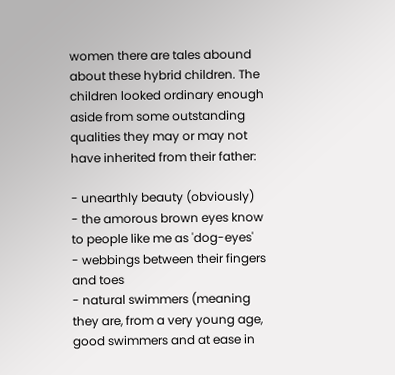women there are tales abound about these hybrid children. The children looked ordinary enough aside from some outstanding qualities they may or may not have inherited from their father:

- unearthly beauty (obviously)
- the amorous brown eyes know to people like me as 'dog-eyes'
- webbings between their fingers and toes
- natural swimmers (meaning they are, from a very young age, good swimmers and at ease in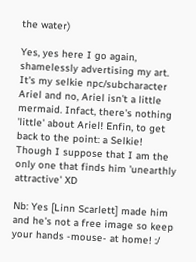the water)

Yes, yes here I go again, shamelessly advertising my art.
It's my selkie npc/subcharacter Ariel and no, Ariel isn't a little mermaid. Infact, there's nothing 'little' about Ariel! Enfin, to get back to the point: a Selkie!
Though I suppose that I am the only one that finds him 'unearthly attractive' XD

Nb: Yes [Linn Scarlett] made him and he's not a free image so keep your hands -mouse- at home! :/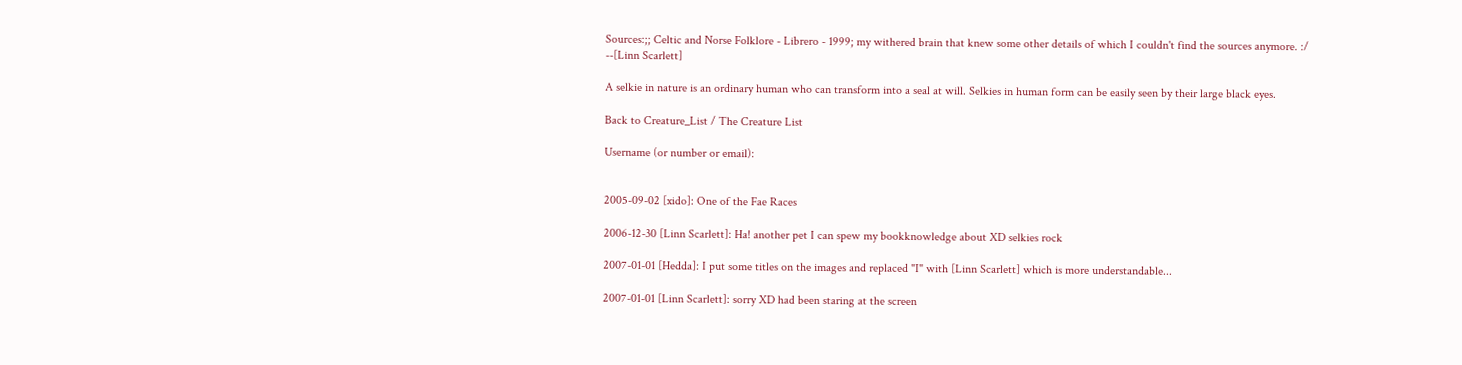Sources:;; Celtic and Norse Folklore - Librero - 1999; my withered brain that knew some other details of which I couldn't find the sources anymore. :/
--[Linn Scarlett]

A selkie in nature is an ordinary human who can transform into a seal at will. Selkies in human form can be easily seen by their large black eyes.

Back to Creature_List / The Creature List

Username (or number or email):


2005-09-02 [xido]: One of the Fae Races

2006-12-30 [Linn Scarlett]: Ha! another pet I can spew my bookknowledge about XD selkies rock

2007-01-01 [Hedda]: I put some titles on the images and replaced "I" with [Linn Scarlett] which is more understandable...

2007-01-01 [Linn Scarlett]: sorry XD had been staring at the screen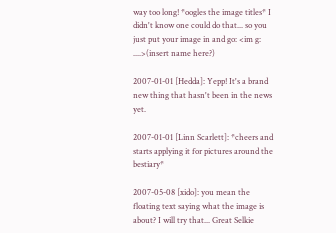way too long! *oogles the image titles* I didn't know one could do that... so you just put your image in and go: <im g: ....>(insert name here?)

2007-01-01 [Hedda]: Yepp! It's a brand new thing that hasn't been in the news yet.

2007-01-01 [Linn Scarlett]: *cheers and starts applying it for pictures around the bestiary*

2007-05-08 [xido]: you mean the floating text saying what the image is about? I will try that... Great Selkie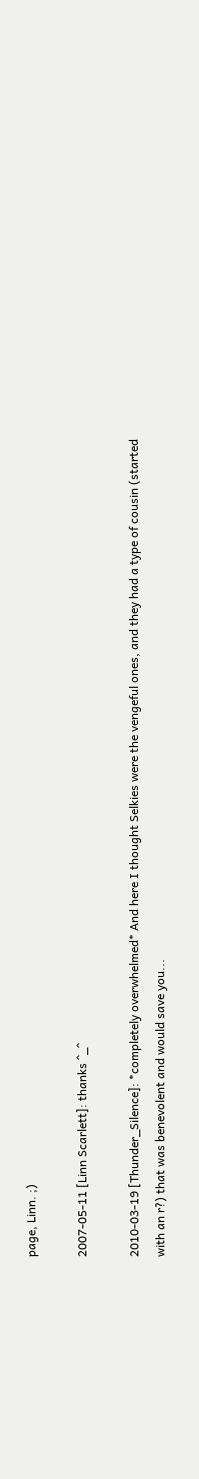page, Linn. ;)

2007-05-11 [Linn Scarlett]: thanks ^_^

2010-03-19 [Thunder_Silence]: *completely overwhelmed* And here I thought Selkies were the vengeful ones, and they had a type of cousin (started with an r?) that was benevolent and would save you...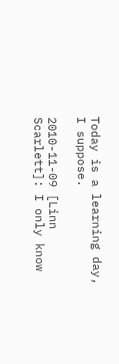Today is a learning day, I suppose.

2010-11-09 [Linn Scarlett]: I only know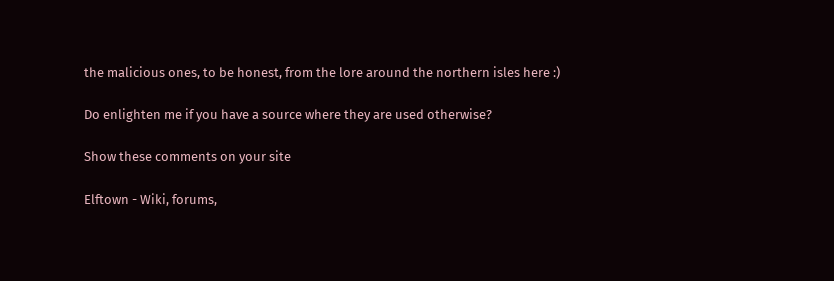the malicious ones, to be honest, from the lore around the northern isles here :)

Do enlighten me if you have a source where they are used otherwise?

Show these comments on your site

Elftown - Wiki, forums,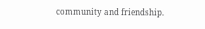community and friendship.